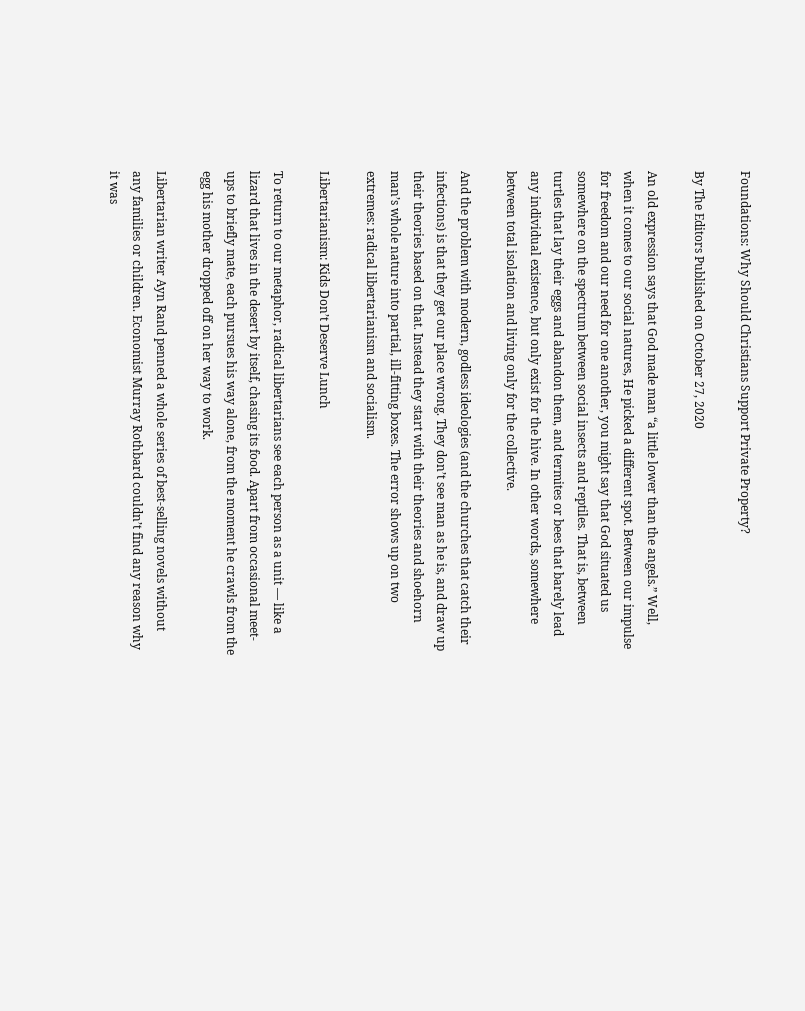Foundations: Why Should Christians Support Private Property?

By The Editors Published on October 27, 2020

An old expression says that God made man “a little lower than the angels.” Well, when it comes to our social natures, He picked a different spot. Between our impulse for freedom and our need for one another, you might say that God situated us somewhere on the spectrum between social insects and reptiles. That is, between turtles that lay their eggs and abandon them, and termites or bees that barely lead any individual existence, but only exist for the hive. In other words, somewhere between total isolation and living only for the collective.

And the problem with modern, godless ideologies (and the churches that catch their infections) is that they get our place wrong. They don’t see man as he is, and draw up their theories based on that. Instead they start with their theories and shoehorn man’s whole nature into partial, ill-fitting boxes. The error shows up on two extremes: radical libertarianism and socialism.

Libertarianism: Kids Don’t Deserve Lunch

To return to our metaphor, radical libertarians see each person as a unit — like a lizard that lives in the desert by itself, chasing its food. Apart from occasional meet-ups to briefly mate, each pursues his way alone, from the moment he crawls from the egg his mother dropped off on her way to work.

Libertarian writer Ayn Rand penned a whole series of best-selling novels without any families or children. Economist Murray Rothbard couldn’t find any reason why it was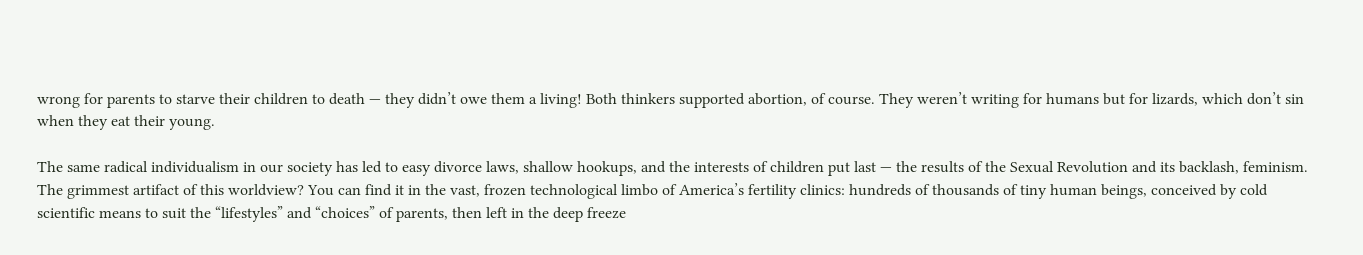wrong for parents to starve their children to death — they didn’t owe them a living! Both thinkers supported abortion, of course. They weren’t writing for humans but for lizards, which don’t sin when they eat their young.

The same radical individualism in our society has led to easy divorce laws, shallow hookups, and the interests of children put last — the results of the Sexual Revolution and its backlash, feminism. The grimmest artifact of this worldview? You can find it in the vast, frozen technological limbo of America’s fertility clinics: hundreds of thousands of tiny human beings, conceived by cold scientific means to suit the “lifestyles” and “choices” of parents, then left in the deep freeze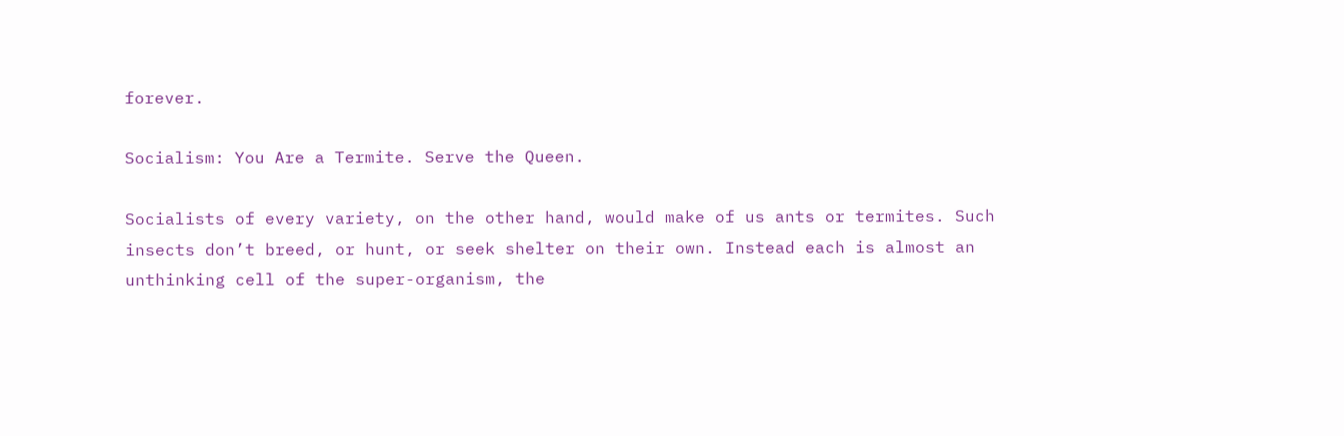forever.

Socialism: You Are a Termite. Serve the Queen.

Socialists of every variety, on the other hand, would make of us ants or termites. Such insects don’t breed, or hunt, or seek shelter on their own. Instead each is almost an unthinking cell of the super-organism, the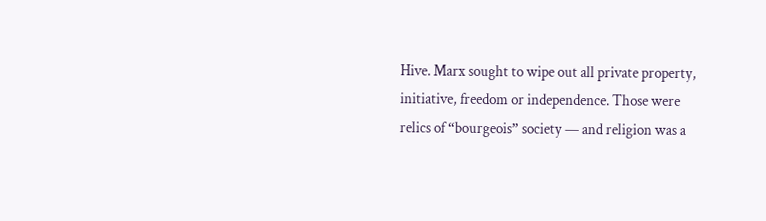Hive. Marx sought to wipe out all private property, initiative, freedom or independence. Those were relics of “bourgeois” society — and religion was a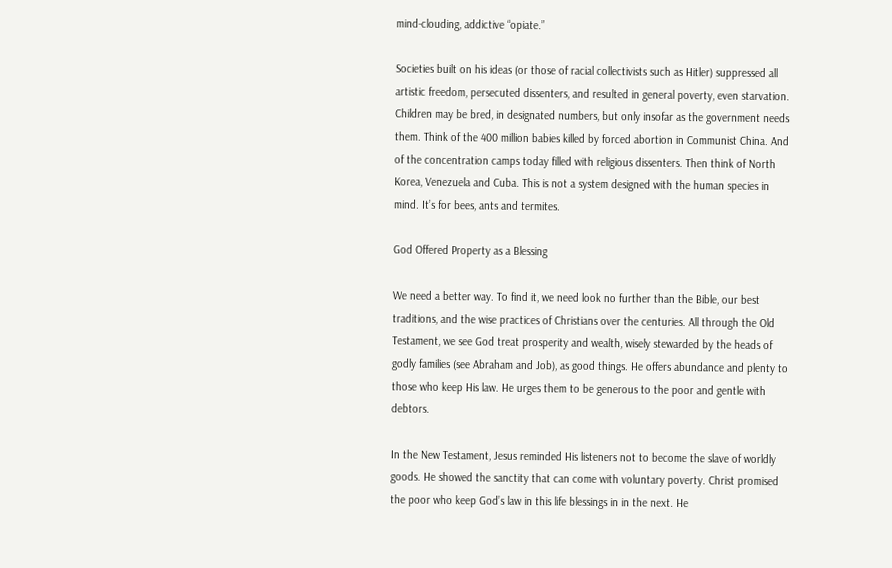mind-clouding, addictive “opiate.”

Societies built on his ideas (or those of racial collectivists such as Hitler) suppressed all artistic freedom, persecuted dissenters, and resulted in general poverty, even starvation. Children may be bred, in designated numbers, but only insofar as the government needs them. Think of the 400 million babies killed by forced abortion in Communist China. And of the concentration camps today filled with religious dissenters. Then think of North Korea, Venezuela and Cuba. This is not a system designed with the human species in mind. It’s for bees, ants and termites.

God Offered Property as a Blessing

We need a better way. To find it, we need look no further than the Bible, our best traditions, and the wise practices of Christians over the centuries. All through the Old Testament, we see God treat prosperity and wealth, wisely stewarded by the heads of godly families (see Abraham and Job), as good things. He offers abundance and plenty to those who keep His law. He urges them to be generous to the poor and gentle with debtors.

In the New Testament, Jesus reminded His listeners not to become the slave of worldly goods. He showed the sanctity that can come with voluntary poverty. Christ promised the poor who keep God’s law in this life blessings in in the next. He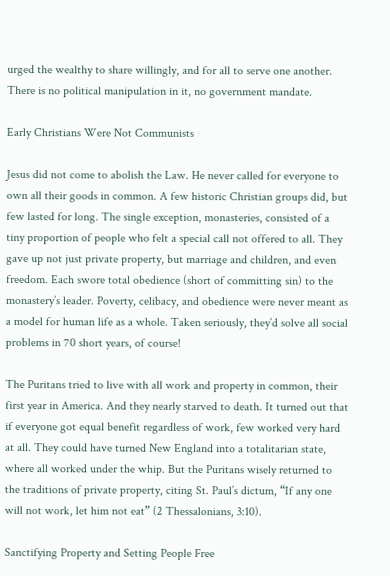urged the wealthy to share willingly, and for all to serve one another. There is no political manipulation in it, no government mandate.

Early Christians Were Not Communists

Jesus did not come to abolish the Law. He never called for everyone to own all their goods in common. A few historic Christian groups did, but few lasted for long. The single exception, monasteries, consisted of a tiny proportion of people who felt a special call not offered to all. They gave up not just private property, but marriage and children, and even freedom. Each swore total obedience (short of committing sin) to the monastery’s leader. Poverty, celibacy, and obedience were never meant as a model for human life as a whole. Taken seriously, they’d solve all social problems in 70 short years, of course!

The Puritans tried to live with all work and property in common, their first year in America. And they nearly starved to death. It turned out that if everyone got equal benefit regardless of work, few worked very hard at all. They could have turned New England into a totalitarian state, where all worked under the whip. But the Puritans wisely returned to the traditions of private property, citing St. Paul’s dictum, “If any one will not work, let him not eat” (2 Thessalonians, 3:10).

Sanctifying Property and Setting People Free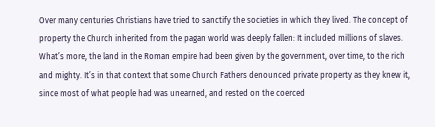Over many centuries Christians have tried to sanctify the societies in which they lived. The concept of property the Church inherited from the pagan world was deeply fallen: It included millions of slaves. What’s more, the land in the Roman empire had been given by the government, over time, to the rich and mighty. It’s in that context that some Church Fathers denounced private property as they knew it, since most of what people had was unearned, and rested on the coerced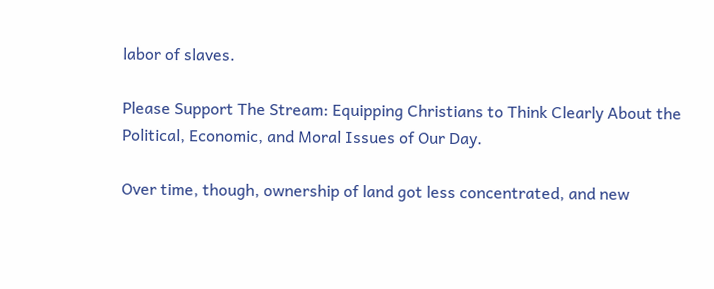labor of slaves.

Please Support The Stream: Equipping Christians to Think Clearly About the Political, Economic, and Moral Issues of Our Day.

Over time, though, ownership of land got less concentrated, and new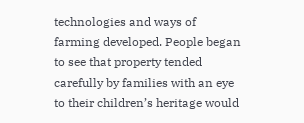technologies and ways of farming developed. People began to see that property tended carefully by families with an eye to their children’s heritage would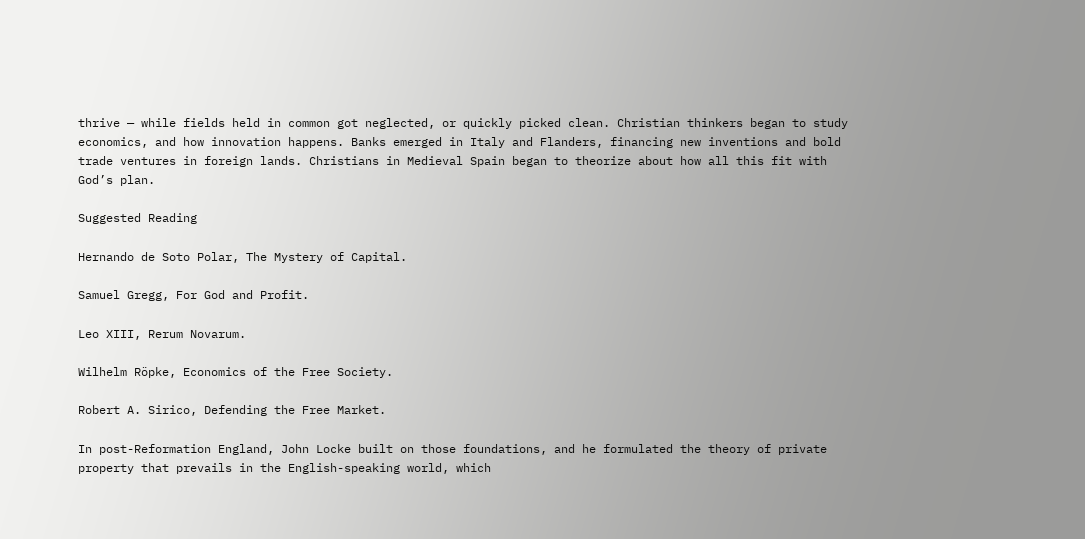thrive — while fields held in common got neglected, or quickly picked clean. Christian thinkers began to study economics, and how innovation happens. Banks emerged in Italy and Flanders, financing new inventions and bold trade ventures in foreign lands. Christians in Medieval Spain began to theorize about how all this fit with God’s plan.

Suggested Reading

Hernando de Soto Polar, The Mystery of Capital.

Samuel Gregg, For God and Profit.

Leo XIII, Rerum Novarum.

Wilhelm Röpke, Economics of the Free Society.

Robert A. Sirico, Defending the Free Market.

In post-Reformation England, John Locke built on those foundations, and he formulated the theory of private property that prevails in the English-speaking world, which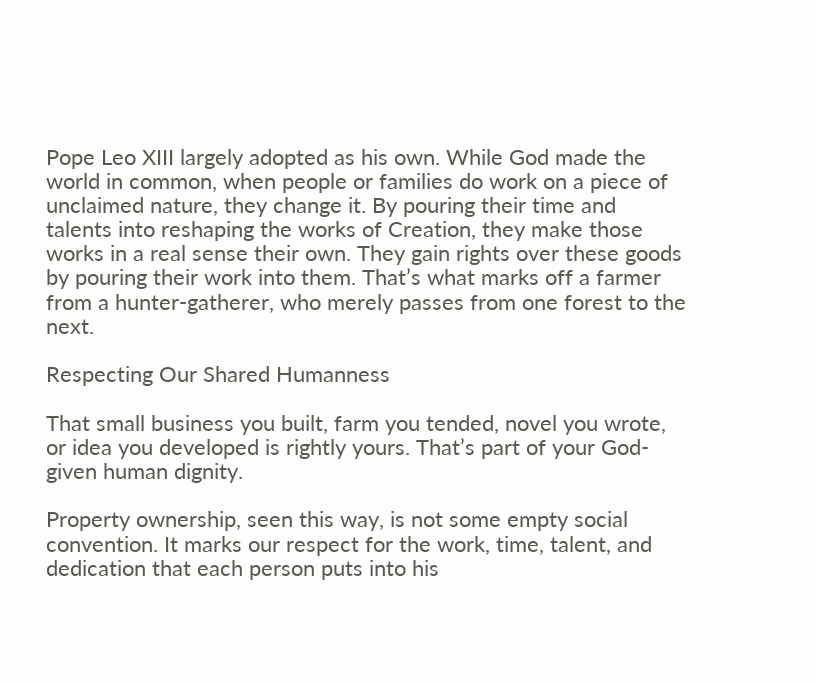Pope Leo XIII largely adopted as his own. While God made the world in common, when people or families do work on a piece of unclaimed nature, they change it. By pouring their time and talents into reshaping the works of Creation, they make those works in a real sense their own. They gain rights over these goods by pouring their work into them. That’s what marks off a farmer from a hunter-gatherer, who merely passes from one forest to the next.

Respecting Our Shared Humanness

That small business you built, farm you tended, novel you wrote, or idea you developed is rightly yours. That’s part of your God-given human dignity.

Property ownership, seen this way, is not some empty social convention. It marks our respect for the work, time, talent, and dedication that each person puts into his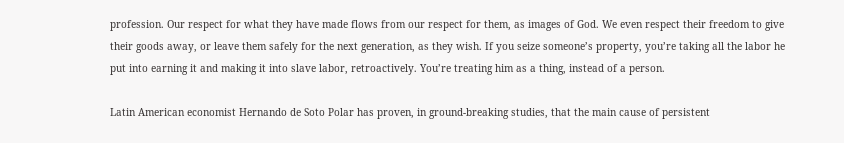profession. Our respect for what they have made flows from our respect for them, as images of God. We even respect their freedom to give their goods away, or leave them safely for the next generation, as they wish. If you seize someone’s property, you’re taking all the labor he put into earning it and making it into slave labor, retroactively. You’re treating him as a thing, instead of a person.

Latin American economist Hernando de Soto Polar has proven, in ground-breaking studies, that the main cause of persistent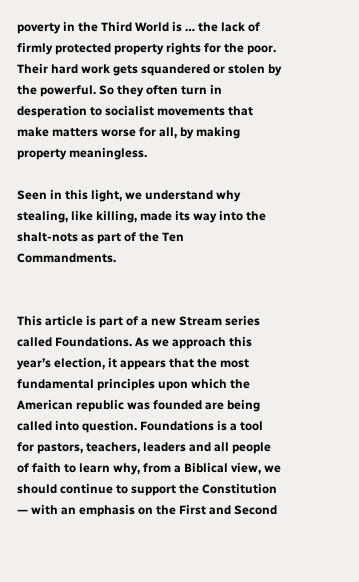poverty in the Third World is … the lack of firmly protected property rights for the poor. Their hard work gets squandered or stolen by the powerful. So they often turn in desperation to socialist movements that make matters worse for all, by making property meaningless.

Seen in this light, we understand why stealing, like killing, made its way into the shalt-nots as part of the Ten Commandments.


This article is part of a new Stream series called Foundations. As we approach this year’s election, it appears that the most fundamental principles upon which the American republic was founded are being called into question. Foundations is a tool for pastors, teachers, leaders and all people of faith to learn why, from a Biblical view, we should continue to support the Constitution — with an emphasis on the First and Second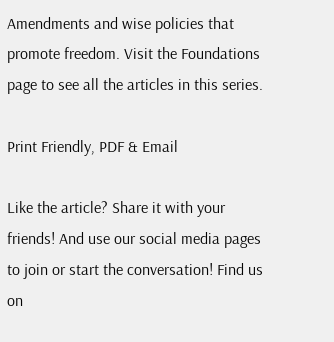Amendments and wise policies that promote freedom. Visit the Foundations page to see all the articles in this series.

Print Friendly, PDF & Email

Like the article? Share it with your friends! And use our social media pages to join or start the conversation! Find us on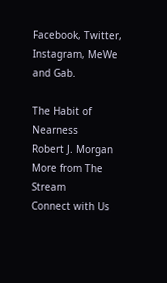Facebook, Twitter, Instagram, MeWe and Gab.

The Habit of Nearness
Robert J. Morgan
More from The Stream
Connect with Us